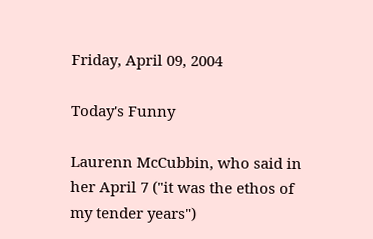Friday, April 09, 2004

Today's Funny

Laurenn McCubbin, who said in her April 7 ("it was the ethos of my tender years")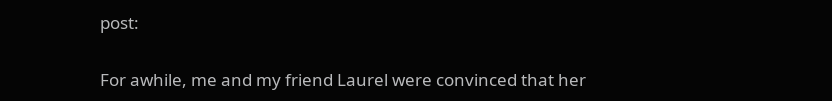post:

For awhile, me and my friend Laurel were convinced that her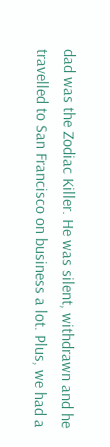dad was the Zodiac Killer. He was silent, withdrawn and he travelled to San Francisco on business a lot. Plus, we had a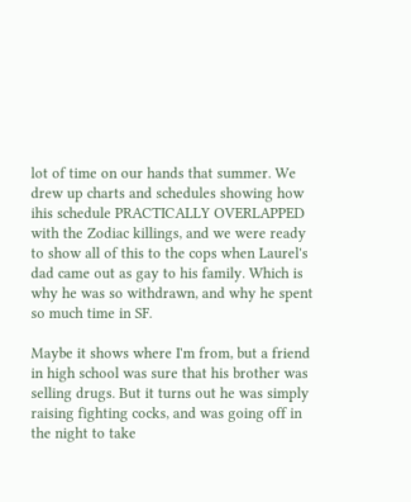lot of time on our hands that summer. We drew up charts and schedules showing how ihis schedule PRACTICALLY OVERLAPPED with the Zodiac killings, and we were ready to show all of this to the cops when Laurel's dad came out as gay to his family. Which is why he was so withdrawn, and why he spent so much time in SF.

Maybe it shows where I'm from, but a friend in high school was sure that his brother was selling drugs. But it turns out he was simply raising fighting cocks, and was going off in the night to take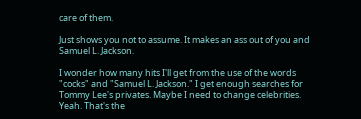care of them.

Just shows you not to assume. It makes an ass out of you and Samuel L. Jackson.

I wonder how many hits I'll get from the use of the words "cocks" and "Samuel L. Jackson." I get enough searches for Tommy Lee's privates. Maybe I need to change celebrities. Yeah. That's the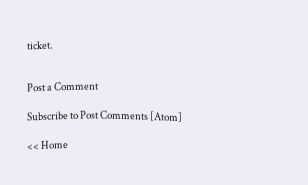ticket.


Post a Comment

Subscribe to Post Comments [Atom]

<< Home